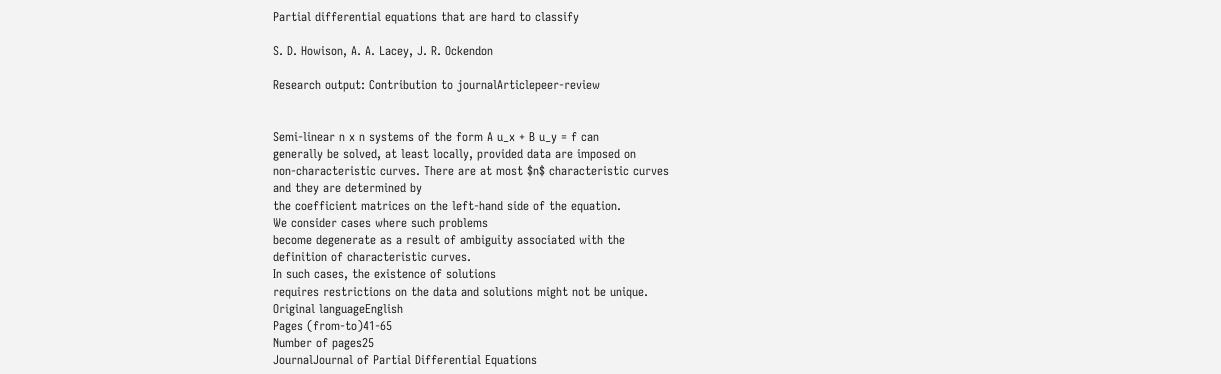Partial differential equations that are hard to classify

S. D. Howison, A. A. Lacey, J. R. Ockendon

Research output: Contribution to journalArticlepeer-review


Semi-linear n x n systems of the form A u_x + B u_y = f can
generally be solved, at least locally, provided data are imposed on
non-characteristic curves. There are at most $n$ characteristic curves
and they are determined by
the coefficient matrices on the left-hand side of the equation.
We consider cases where such problems
become degenerate as a result of ambiguity associated with the
definition of characteristic curves.
In such cases, the existence of solutions
requires restrictions on the data and solutions might not be unique.
Original languageEnglish
Pages (from-to)41-65
Number of pages25
JournalJournal of Partial Differential Equations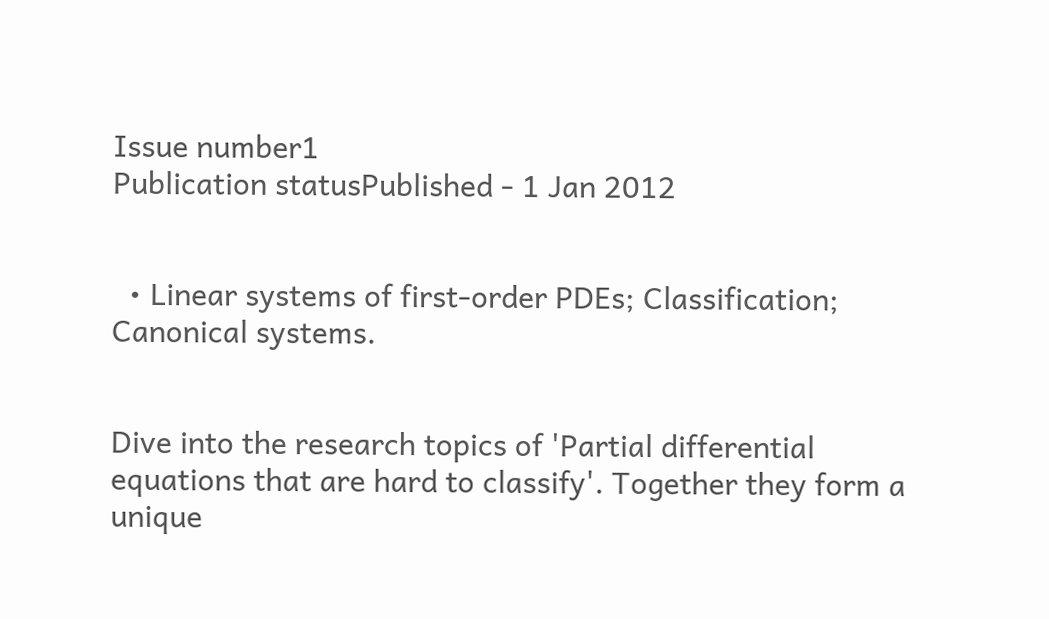Issue number1
Publication statusPublished - 1 Jan 2012


  • Linear systems of first-order PDEs; Classification; Canonical systems.


Dive into the research topics of 'Partial differential equations that are hard to classify'. Together they form a unique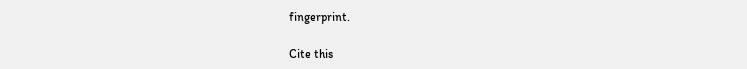fingerprint.

Cite this